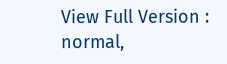View Full Version : normal,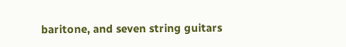baritone, and seven string guitars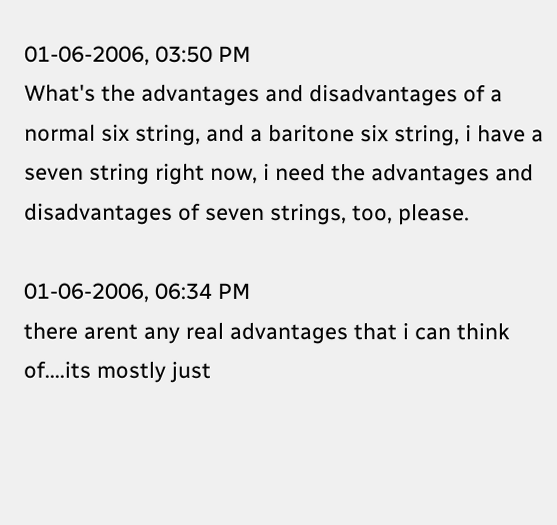01-06-2006, 03:50 PM
What's the advantages and disadvantages of a normal six string, and a baritone six string, i have a seven string right now, i need the advantages and disadvantages of seven strings, too, please.

01-06-2006, 06:34 PM
there arent any real advantages that i can think of....its mostly just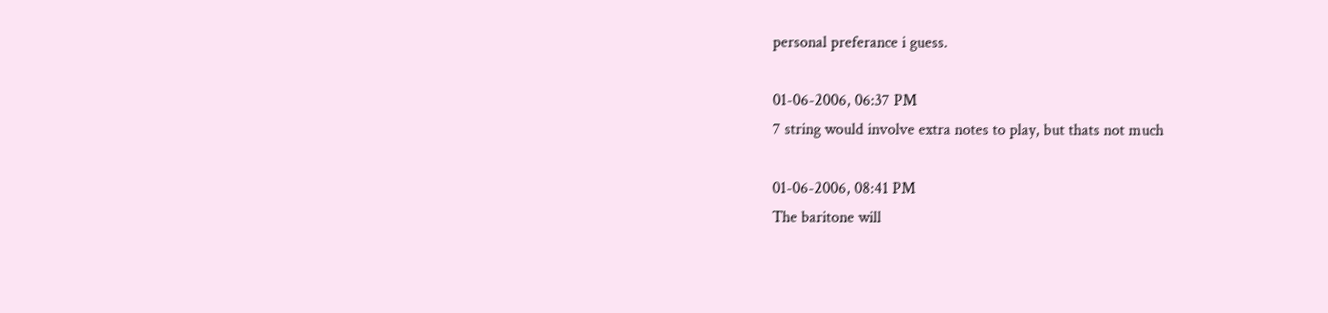personal preferance i guess.

01-06-2006, 06:37 PM
7 string would involve extra notes to play, but thats not much

01-06-2006, 08:41 PM
The baritone will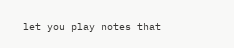let you play notes that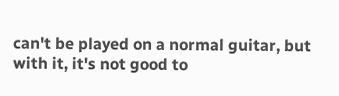can't be played on a normal guitar, but with it, it's not good to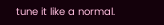tune it like a normal.